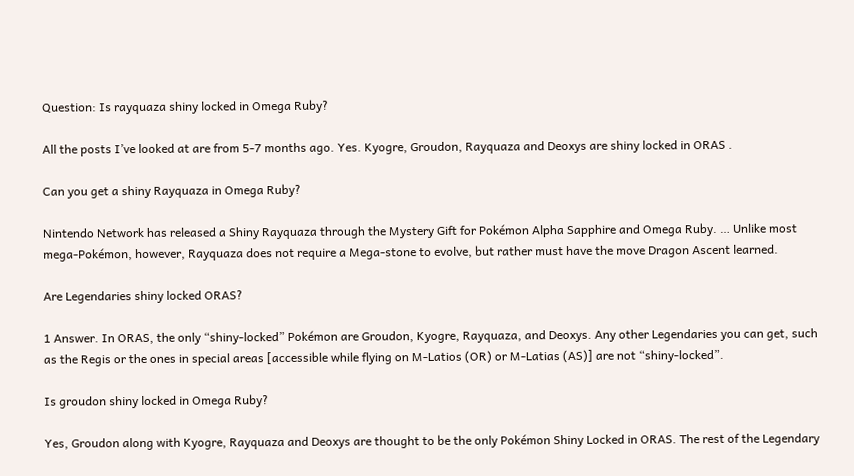Question: Is rayquaza shiny locked in Omega Ruby?

All the posts I’ve looked at are from 5-7 months ago. Yes. Kyogre, Groudon, Rayquaza and Deoxys are shiny locked in ORAS .

Can you get a shiny Rayquaza in Omega Ruby?

Nintendo Network has released a Shiny Rayquaza through the Mystery Gift for Pokémon Alpha Sapphire and Omega Ruby. … Unlike most mega-Pokémon, however, Rayquaza does not require a Mega-stone to evolve, but rather must have the move Dragon Ascent learned.

Are Legendaries shiny locked ORAS?

1 Answer. In ORAS, the only “shiny-locked” Pokémon are Groudon, Kyogre, Rayquaza, and Deoxys. Any other Legendaries you can get, such as the Regis or the ones in special areas [accessible while flying on M-Latios (OR) or M-Latias (AS)] are not “shiny-locked”.

Is groudon shiny locked in Omega Ruby?

Yes, Groudon along with Kyogre, Rayquaza and Deoxys are thought to be the only Pokémon Shiny Locked in ORAS. The rest of the Legendary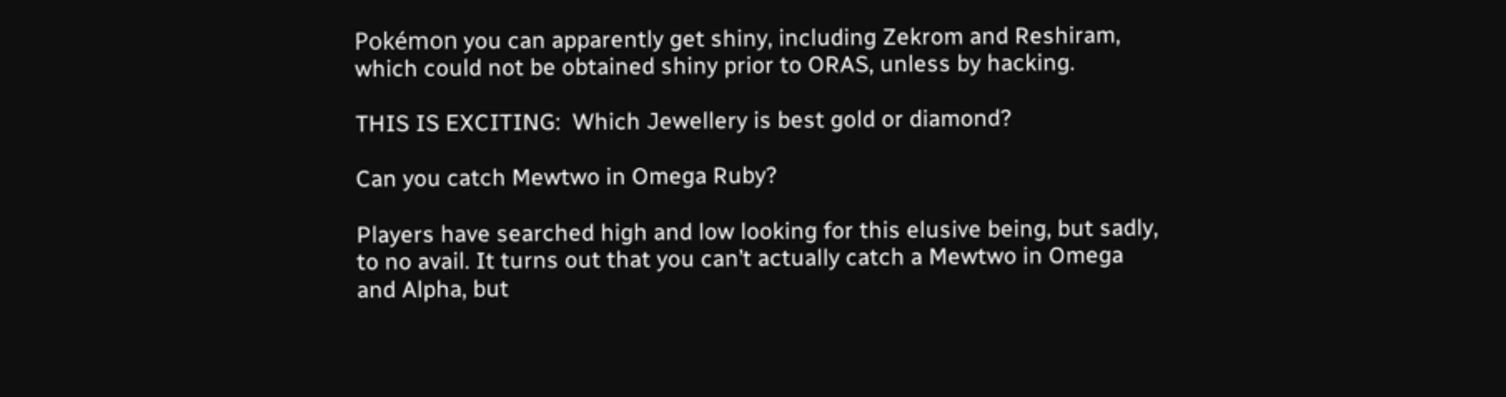Pokémon you can apparently get shiny, including Zekrom and Reshiram, which could not be obtained shiny prior to ORAS, unless by hacking.

THIS IS EXCITING:  Which Jewellery is best gold or diamond?

Can you catch Mewtwo in Omega Ruby?

Players have searched high and low looking for this elusive being, but sadly, to no avail. It turns out that you can’t actually catch a Mewtwo in Omega and Alpha, but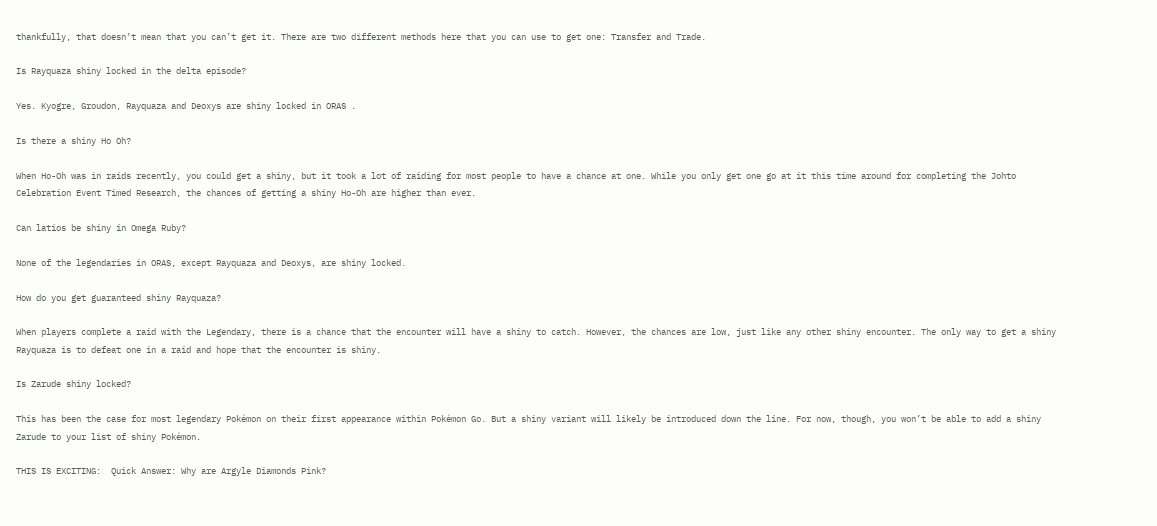thankfully, that doesn’t mean that you can’t get it. There are two different methods here that you can use to get one: Transfer and Trade.

Is Rayquaza shiny locked in the delta episode?

Yes. Kyogre, Groudon, Rayquaza and Deoxys are shiny locked in ORAS .

Is there a shiny Ho Oh?

When Ho-Oh was in raids recently, you could get a shiny, but it took a lot of raiding for most people to have a chance at one. While you only get one go at it this time around for completing the Johto Celebration Event Timed Research, the chances of getting a shiny Ho-Oh are higher than ever.

Can latios be shiny in Omega Ruby?

None of the legendaries in ORAS, except Rayquaza and Deoxys, are shiny locked.

How do you get guaranteed shiny Rayquaza?

When players complete a raid with the Legendary, there is a chance that the encounter will have a shiny to catch. However, the chances are low, just like any other shiny encounter. The only way to get a shiny Rayquaza is to defeat one in a raid and hope that the encounter is shiny.

Is Zarude shiny locked?

This has been the case for most legendary Pokémon on their first appearance within Pokémon Go. But a shiny variant will likely be introduced down the line. For now, though, you won’t be able to add a shiny Zarude to your list of shiny Pokémon.

THIS IS EXCITING:  Quick Answer: Why are Argyle Diamonds Pink?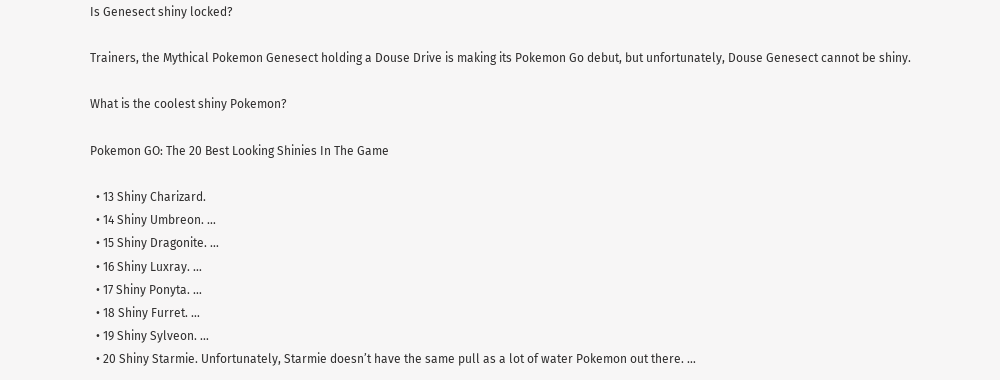Is Genesect shiny locked?

Trainers, the Mythical Pokemon Genesect holding a Douse Drive is making its Pokemon Go debut, but unfortunately, Douse Genesect cannot be shiny.

What is the coolest shiny Pokemon?

Pokemon GO: The 20 Best Looking Shinies In The Game

  • 13 Shiny Charizard.
  • 14 Shiny Umbreon. …
  • 15 Shiny Dragonite. …
  • 16 Shiny Luxray. …
  • 17 Shiny Ponyta. …
  • 18 Shiny Furret. …
  • 19 Shiny Sylveon. …
  • 20 Shiny Starmie. Unfortunately, Starmie doesn’t have the same pull as a lot of water Pokemon out there. …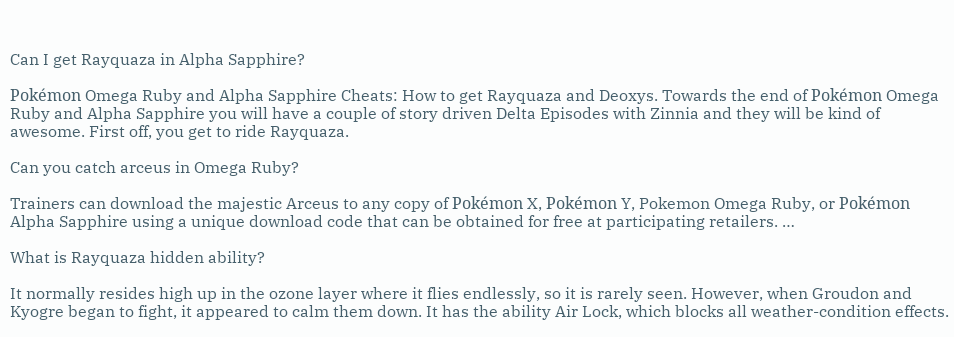Can I get Rayquaza in Alpha Sapphire?

Pokémon Omega Ruby and Alpha Sapphire Cheats: How to get Rayquaza and Deoxys. Towards the end of Pokémon Omega Ruby and Alpha Sapphire you will have a couple of story driven Delta Episodes with Zinnia and they will be kind of awesome. First off, you get to ride Rayquaza.

Can you catch arceus in Omega Ruby?

Trainers can download the majestic Arceus to any copy of Pokémon X, Pokémon Y, Pokemon Omega Ruby, or Pokémon Alpha Sapphire using a unique download code that can be obtained for free at participating retailers. …

What is Rayquaza hidden ability?

It normally resides high up in the ozone layer where it flies endlessly, so it is rarely seen. However, when Groudon and Kyogre began to fight, it appeared to calm them down. It has the ability Air Lock, which blocks all weather-condition effects.